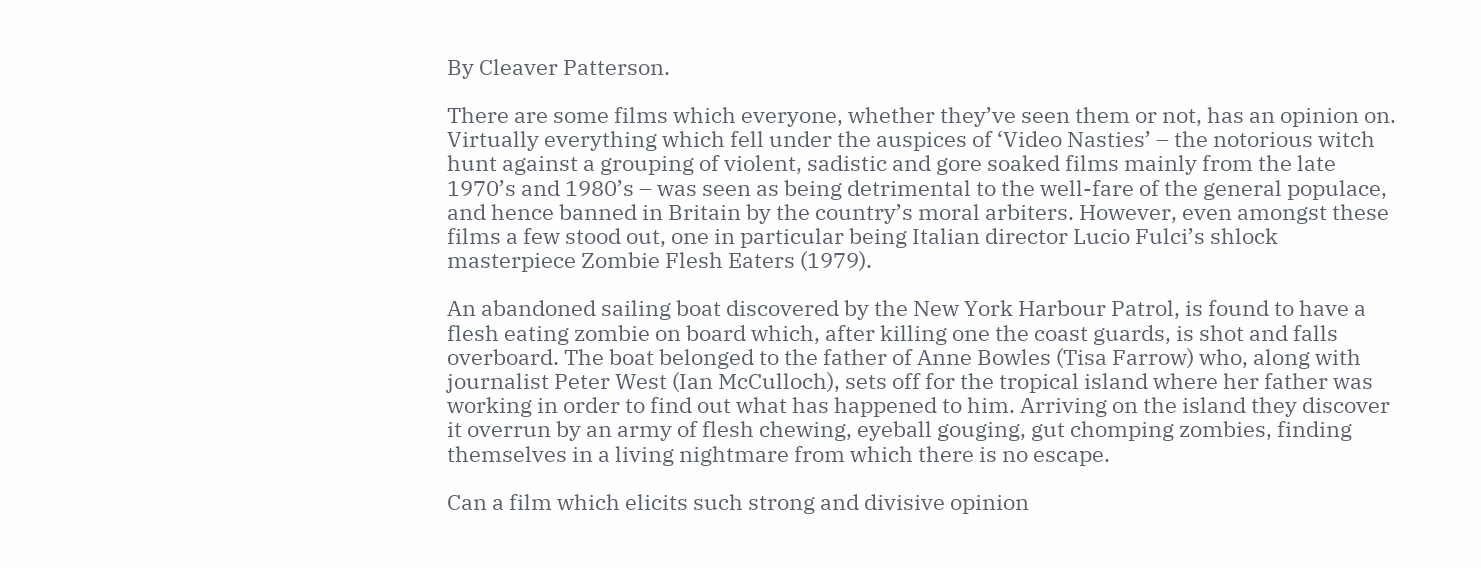By Cleaver Patterson.

There are some films which everyone, whether they’ve seen them or not, has an opinion on. Virtually everything which fell under the auspices of ‘Video Nasties’ – the notorious witch hunt against a grouping of violent, sadistic and gore soaked films mainly from the late 1970’s and 1980’s – was seen as being detrimental to the well-fare of the general populace, and hence banned in Britain by the country’s moral arbiters. However, even amongst these films a few stood out, one in particular being Italian director Lucio Fulci’s shlock masterpiece Zombie Flesh Eaters (1979).

An abandoned sailing boat discovered by the New York Harbour Patrol, is found to have a flesh eating zombie on board which, after killing one the coast guards, is shot and falls overboard. The boat belonged to the father of Anne Bowles (Tisa Farrow) who, along with journalist Peter West (Ian McCulloch), sets off for the tropical island where her father was working in order to find out what has happened to him. Arriving on the island they discover it overrun by an army of flesh chewing, eyeball gouging, gut chomping zombies, finding themselves in a living nightmare from which there is no escape.

Can a film which elicits such strong and divisive opinion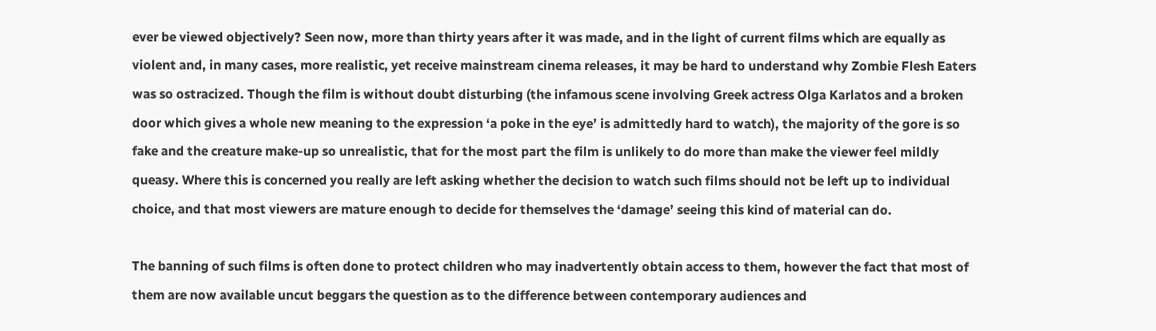ever be viewed objectively? Seen now, more than thirty years after it was made, and in the light of current films which are equally as violent and, in many cases, more realistic, yet receive mainstream cinema releases, it may be hard to understand why Zombie Flesh Eaters was so ostracized. Though the film is without doubt disturbing (the infamous scene involving Greek actress Olga Karlatos and a broken door which gives a whole new meaning to the expression ‘a poke in the eye’ is admittedly hard to watch), the majority of the gore is so fake and the creature make-up so unrealistic, that for the most part the film is unlikely to do more than make the viewer feel mildly queasy. Where this is concerned you really are left asking whether the decision to watch such films should not be left up to individual choice, and that most viewers are mature enough to decide for themselves the ‘damage’ seeing this kind of material can do.

The banning of such films is often done to protect children who may inadvertently obtain access to them, however the fact that most of them are now available uncut beggars the question as to the difference between contemporary audiences and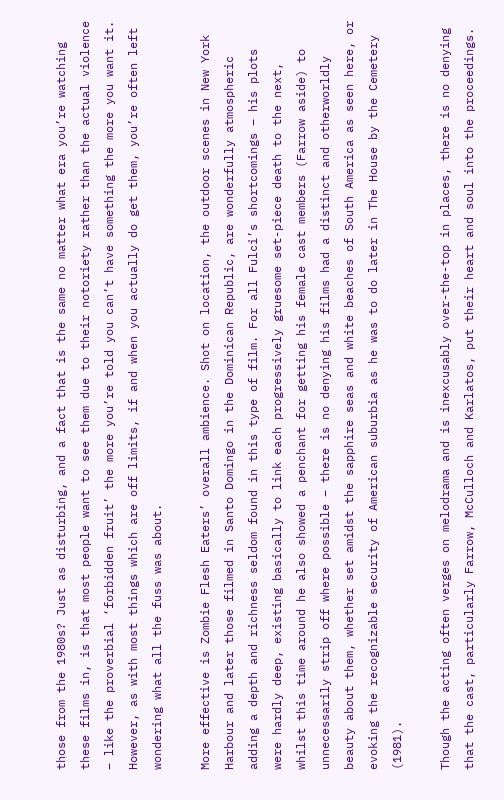those from the 1980s? Just as disturbing, and a fact that is the same no matter what era you’re watching these films in, is that most people want to see them due to their notoriety rather than the actual violence – like the proverbial ‘forbidden fruit’ the more you’re told you can’t have something the more you want it. However, as with most things which are off limits, if and when you actually do get them, you’re often left wondering what all the fuss was about.

More effective is Zombie Flesh Eaters’ overall ambience. Shot on location, the outdoor scenes in New York Harbour and later those filmed in Santo Domingo in the Dominican Republic, are wonderfully atmospheric adding a depth and richness seldom found in this type of film. For all Fulci’s shortcomings – his plots were hardly deep, existing basically to link each progressively gruesome set-piece death to the next, whilst this time around he also showed a penchant for getting his female cast members (Farrow aside) to unnecessarily strip off where possible – there is no denying his films had a distinct and otherworldly beauty about them, whether set amidst the sapphire seas and white beaches of South America as seen here, or evoking the recognizable security of American suburbia as he was to do later in The House by the Cemetery (1981).

Though the acting often verges on melodrama and is inexcusably over-the-top in places, there is no denying that the cast, particularly Farrow, McCulloch and Karlatos, put their heart and soul into the proceedings.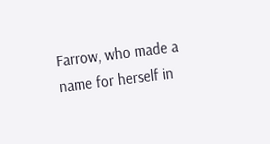Farrow, who made a name for herself in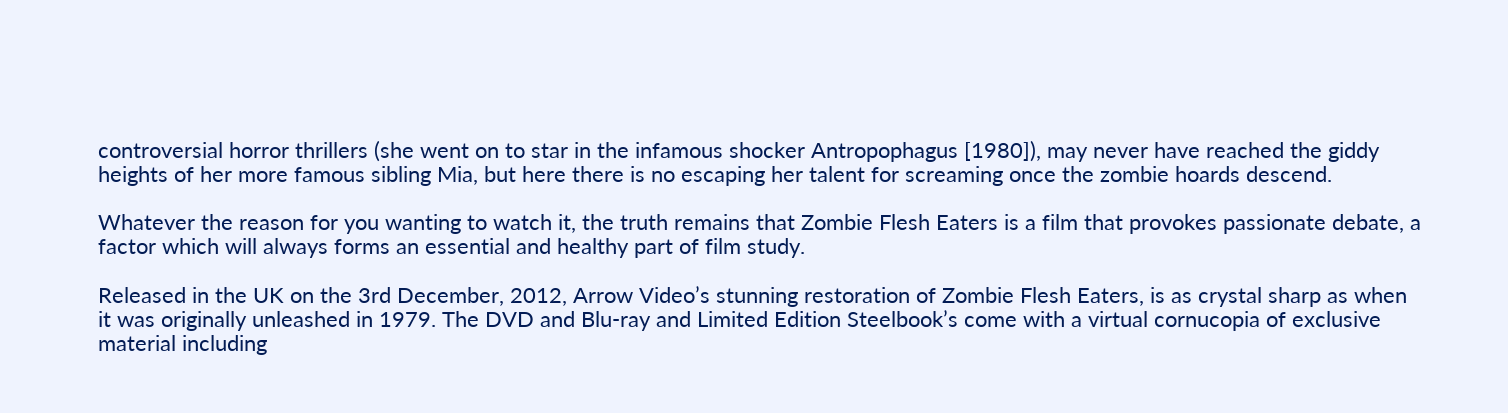controversial horror thrillers (she went on to star in the infamous shocker Antropophagus [1980]), may never have reached the giddy heights of her more famous sibling Mia, but here there is no escaping her talent for screaming once the zombie hoards descend.

Whatever the reason for you wanting to watch it, the truth remains that Zombie Flesh Eaters is a film that provokes passionate debate, a factor which will always forms an essential and healthy part of film study.

Released in the UK on the 3rd December, 2012, Arrow Video’s stunning restoration of Zombie Flesh Eaters, is as crystal sharp as when it was originally unleashed in 1979. The DVD and Blu-ray and Limited Edition Steelbook’s come with a virtual cornucopia of exclusive material including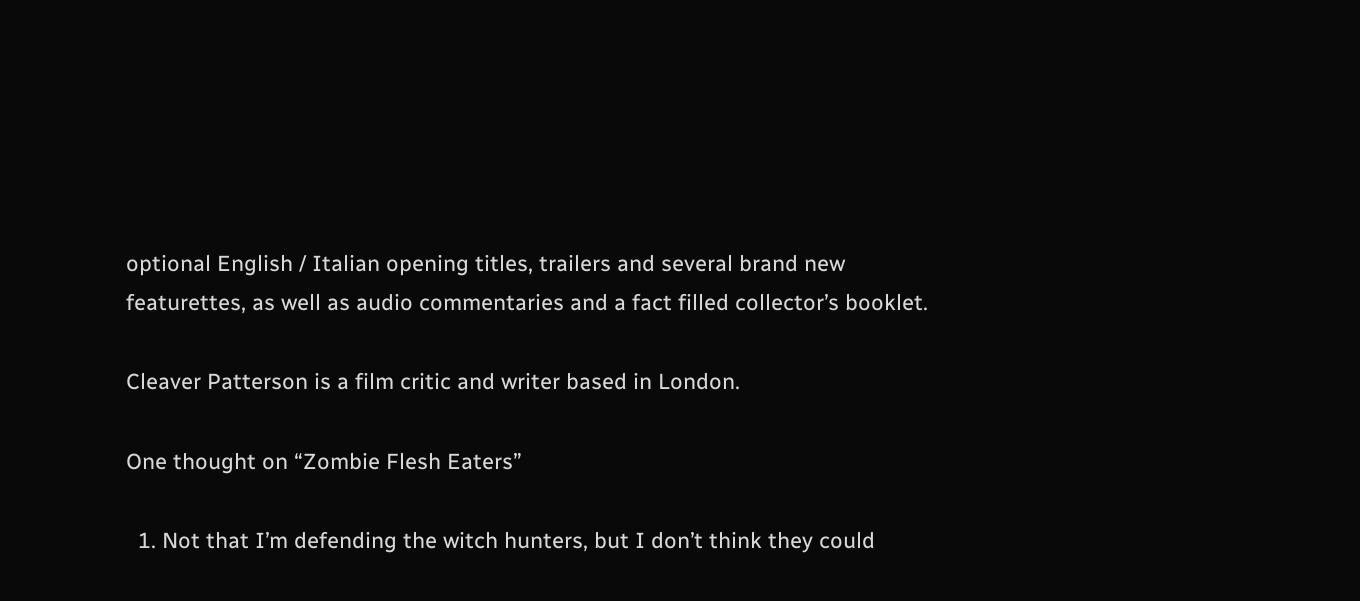optional English / Italian opening titles, trailers and several brand new featurettes, as well as audio commentaries and a fact filled collector’s booklet.

Cleaver Patterson is a film critic and writer based in London.

One thought on “Zombie Flesh Eaters”

  1. Not that I’m defending the witch hunters, but I don’t think they could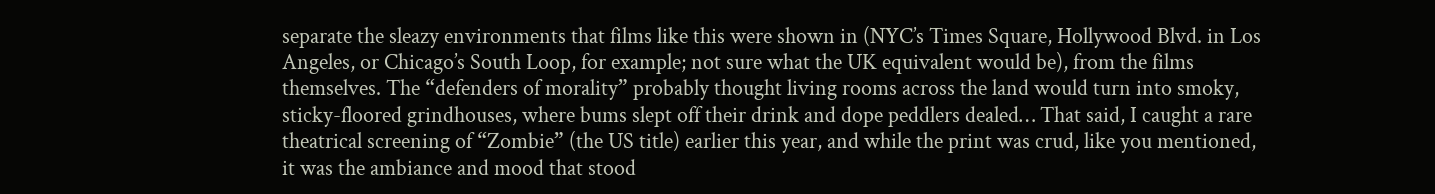separate the sleazy environments that films like this were shown in (NYC’s Times Square, Hollywood Blvd. in Los Angeles, or Chicago’s South Loop, for example; not sure what the UK equivalent would be), from the films themselves. The “defenders of morality” probably thought living rooms across the land would turn into smoky, sticky-floored grindhouses, where bums slept off their drink and dope peddlers dealed… That said, I caught a rare theatrical screening of “Zombie” (the US title) earlier this year, and while the print was crud, like you mentioned, it was the ambiance and mood that stood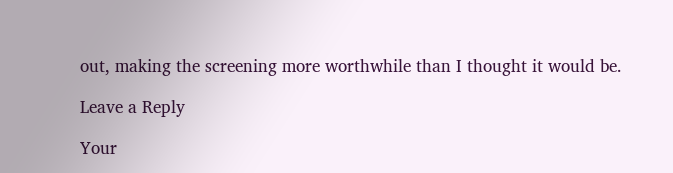out, making the screening more worthwhile than I thought it would be.

Leave a Reply

Your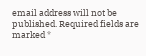email address will not be published. Required fields are marked *